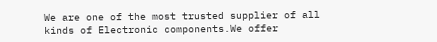We are one of the most trusted supplier of all kinds of Electronic components.We offer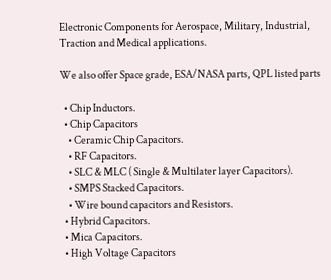Electronic Components for Aerospace, Military, Industrial, Traction and Medical applications.

We also offer Space grade, ESA/NASA parts, QPL listed parts

  • Chip Inductors.
  • Chip Capacitors
    • Ceramic Chip Capacitors.
    • RF Capacitors.
    • SLC & MLC ( Single & Multilater layer Capacitors).
    • SMPS Stacked Capacitors.
    • Wire bound capacitors and Resistors.
  • Hybrid Capacitors.
  • Mica Capacitors.
  • High Voltage Capacitors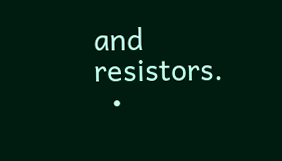and resistors.
  •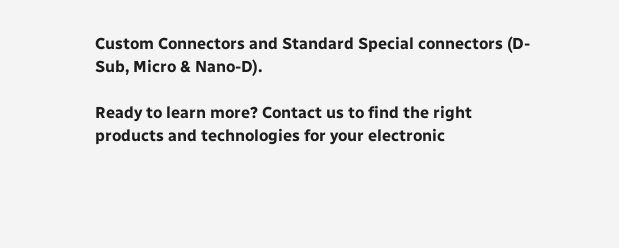Custom Connectors and Standard Special connectors (D-Sub, Micro & Nano-D).

Ready to learn more? Contact us to find the right products and technologies for your electronic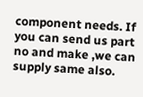component needs. If you can send us part no and make ,we can supply same also.